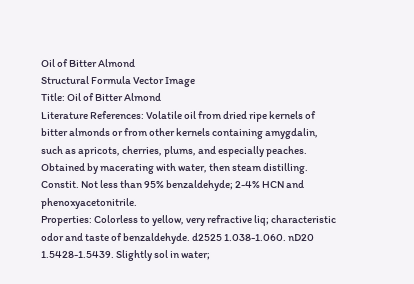Oil of Bitter Almond
Structural Formula Vector Image
Title: Oil of Bitter Almond
Literature References: Volatile oil from dried ripe kernels of bitter almonds or from other kernels containing amygdalin, such as apricots, cherries, plums, and especially peaches. Obtained by macerating with water, then steam distilling. Constit. Not less than 95% benzaldehyde; 2-4% HCN and phenoxyacetonitrile.
Properties: Colorless to yellow, very refractive liq; characteristic odor and taste of benzaldehyde. d2525 1.038-1.060. nD20 1.5428-1.5439. Slightly sol in water;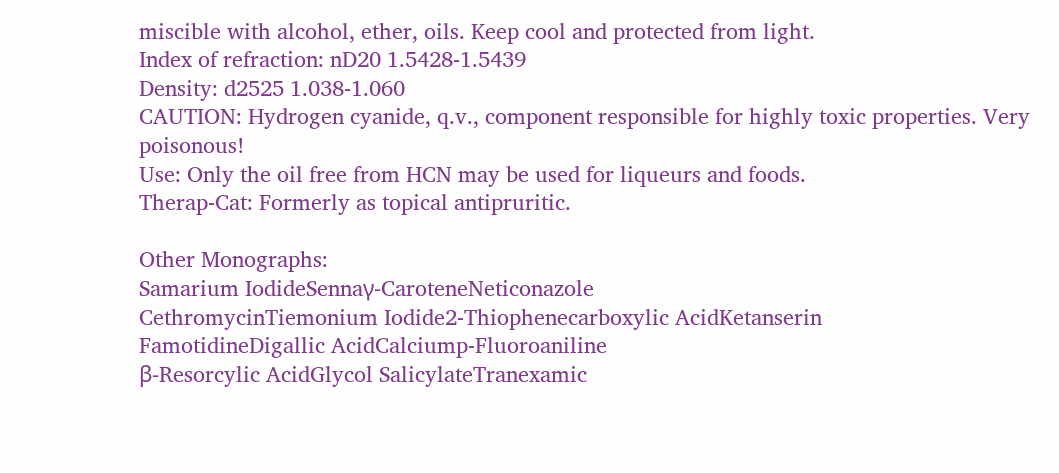miscible with alcohol, ether, oils. Keep cool and protected from light.
Index of refraction: nD20 1.5428-1.5439
Density: d2525 1.038-1.060
CAUTION: Hydrogen cyanide, q.v., component responsible for highly toxic properties. Very poisonous!
Use: Only the oil free from HCN may be used for liqueurs and foods.
Therap-Cat: Formerly as topical antipruritic.

Other Monographs:
Samarium IodideSennaγ-CaroteneNeticonazole
CethromycinTiemonium Iodide2-Thiophenecarboxylic AcidKetanserin
FamotidineDigallic AcidCalciump-Fluoroaniline
β-Resorcylic AcidGlycol SalicylateTranexamic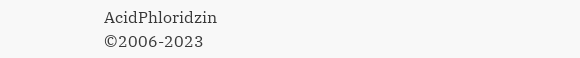AcidPhloridzin
©2006-2023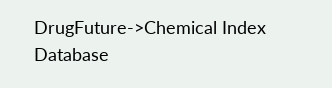DrugFuture->Chemical Index Database